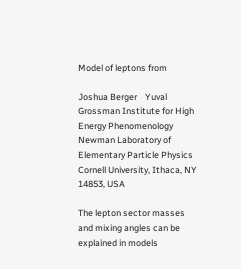Model of leptons from

Joshua Berger    Yuval Grossman Institute for High Energy Phenomenology
Newman Laboratory of Elementary Particle Physics
Cornell University, Ithaca, NY 14853, USA

The lepton sector masses and mixing angles can be explained in models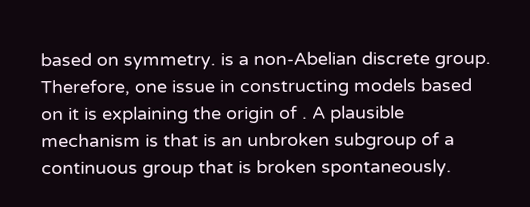based on symmetry. is a non-Abelian discrete group. Therefore, one issue in constructing models based on it is explaining the origin of . A plausible mechanism is that is an unbroken subgroup of a continuous group that is broken spontaneously.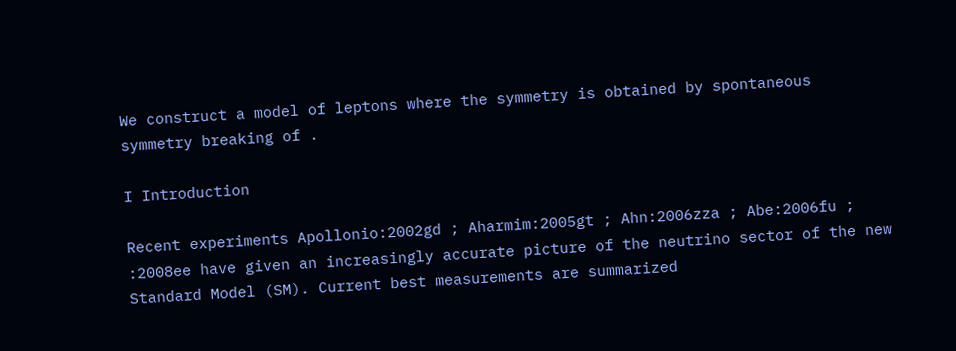We construct a model of leptons where the symmetry is obtained by spontaneous symmetry breaking of .

I Introduction

Recent experiments Apollonio:2002gd ; Aharmim:2005gt ; Ahn:2006zza ; Abe:2006fu ; :2008ee have given an increasingly accurate picture of the neutrino sector of the new Standard Model (SM). Current best measurements are summarized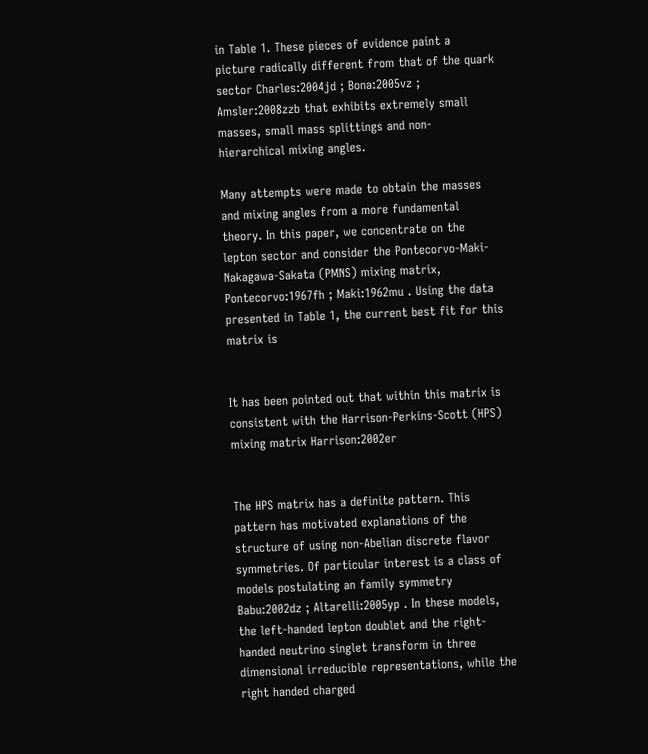in Table 1. These pieces of evidence paint a picture radically different from that of the quark sector Charles:2004jd ; Bona:2005vz ; Amsler:2008zzb that exhibits extremely small masses, small mass splittings and non-hierarchical mixing angles.

Many attempts were made to obtain the masses and mixing angles from a more fundamental theory. In this paper, we concentrate on the lepton sector and consider the Pontecorvo-Maki-Nakagawa-Sakata (PMNS) mixing matrix,  Pontecorvo:1967fh ; Maki:1962mu . Using the data presented in Table 1, the current best fit for this matrix is


It has been pointed out that within this matrix is consistent with the Harrison-Perkins-Scott (HPS) mixing matrix Harrison:2002er


The HPS matrix has a definite pattern. This pattern has motivated explanations of the structure of using non-Abelian discrete flavor symmetries. Of particular interest is a class of models postulating an family symmetry Babu:2002dz ; Altarelli:2005yp . In these models, the left-handed lepton doublet and the right-handed neutrino singlet transform in three dimensional irreducible representations, while the right handed charged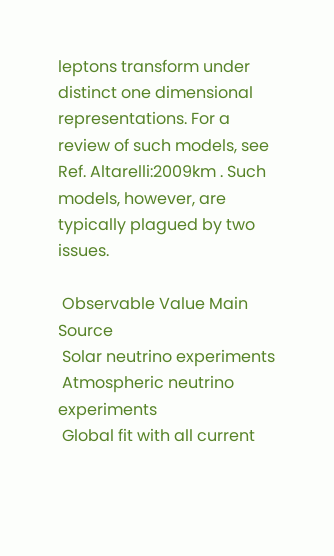leptons transform under distinct one dimensional representations. For a review of such models, see Ref. Altarelli:2009km . Such models, however, are typically plagued by two issues.

 Observable Value Main Source
 Solar neutrino experiments
 Atmospheric neutrino experiments
 Global fit with all current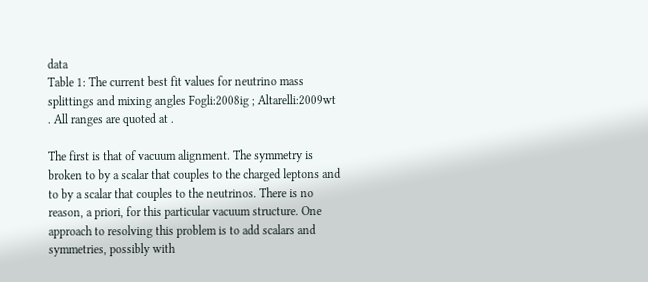data
Table 1: The current best fit values for neutrino mass splittings and mixing angles Fogli:2008ig ; Altarelli:2009wt . All ranges are quoted at .

The first is that of vacuum alignment. The symmetry is broken to by a scalar that couples to the charged leptons and to by a scalar that couples to the neutrinos. There is no reason, a priori, for this particular vacuum structure. One approach to resolving this problem is to add scalars and symmetries, possibly with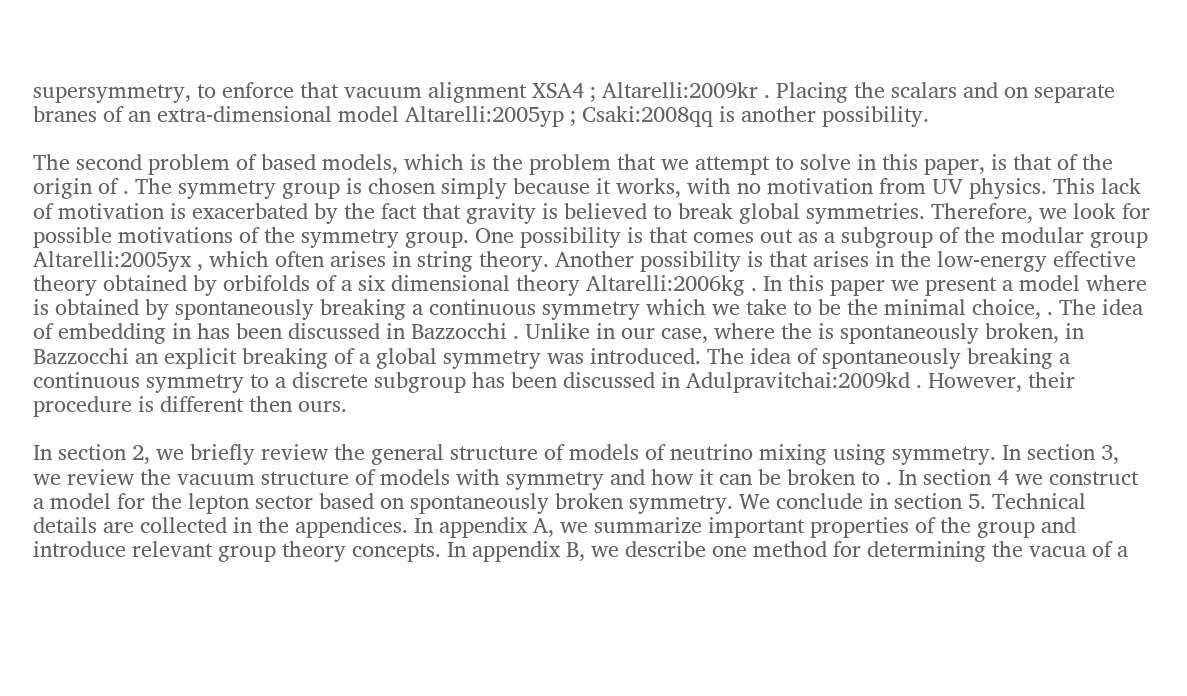supersymmetry, to enforce that vacuum alignment XSA4 ; Altarelli:2009kr . Placing the scalars and on separate branes of an extra-dimensional model Altarelli:2005yp ; Csaki:2008qq is another possibility.

The second problem of based models, which is the problem that we attempt to solve in this paper, is that of the origin of . The symmetry group is chosen simply because it works, with no motivation from UV physics. This lack of motivation is exacerbated by the fact that gravity is believed to break global symmetries. Therefore, we look for possible motivations of the symmetry group. One possibility is that comes out as a subgroup of the modular group Altarelli:2005yx , which often arises in string theory. Another possibility is that arises in the low-energy effective theory obtained by orbifolds of a six dimensional theory Altarelli:2006kg . In this paper we present a model where is obtained by spontaneously breaking a continuous symmetry which we take to be the minimal choice, . The idea of embedding in has been discussed in Bazzocchi . Unlike in our case, where the is spontaneously broken, in Bazzocchi an explicit breaking of a global symmetry was introduced. The idea of spontaneously breaking a continuous symmetry to a discrete subgroup has been discussed in Adulpravitchai:2009kd . However, their procedure is different then ours.

In section 2, we briefly review the general structure of models of neutrino mixing using symmetry. In section 3, we review the vacuum structure of models with symmetry and how it can be broken to . In section 4 we construct a model for the lepton sector based on spontaneously broken symmetry. We conclude in section 5. Technical details are collected in the appendices. In appendix A, we summarize important properties of the group and introduce relevant group theory concepts. In appendix B, we describe one method for determining the vacua of a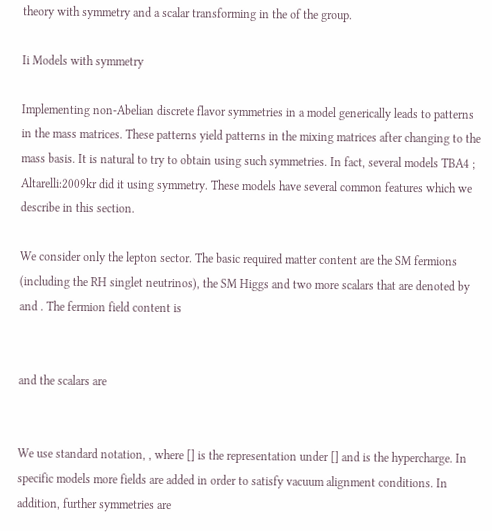theory with symmetry and a scalar transforming in the of the group.

Ii Models with symmetry

Implementing non-Abelian discrete flavor symmetries in a model generically leads to patterns in the mass matrices. These patterns yield patterns in the mixing matrices after changing to the mass basis. It is natural to try to obtain using such symmetries. In fact, several models TBA4 ; Altarelli:2009kr did it using symmetry. These models have several common features which we describe in this section.

We consider only the lepton sector. The basic required matter content are the SM fermions (including the RH singlet neutrinos), the SM Higgs and two more scalars that are denoted by and . The fermion field content is


and the scalars are


We use standard notation, , where [] is the representation under [] and is the hypercharge. In specific models more fields are added in order to satisfy vacuum alignment conditions. In addition, further symmetries are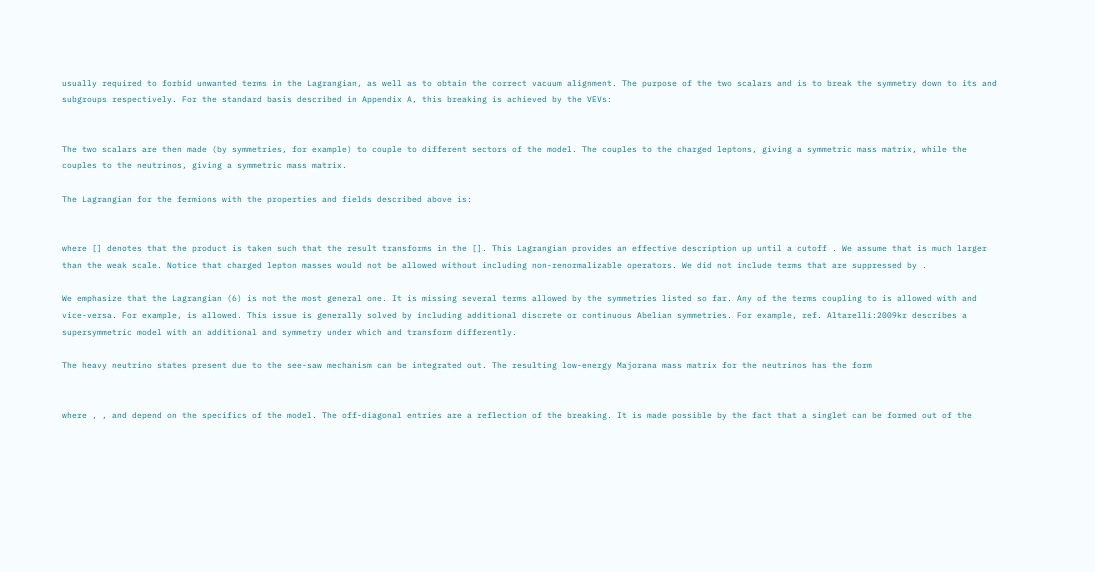usually required to forbid unwanted terms in the Lagrangian, as well as to obtain the correct vacuum alignment. The purpose of the two scalars and is to break the symmetry down to its and subgroups respectively. For the standard basis described in Appendix A, this breaking is achieved by the VEVs:


The two scalars are then made (by symmetries, for example) to couple to different sectors of the model. The couples to the charged leptons, giving a symmetric mass matrix, while the couples to the neutrinos, giving a symmetric mass matrix.

The Lagrangian for the fermions with the properties and fields described above is:


where [] denotes that the product is taken such that the result transforms in the []. This Lagrangian provides an effective description up until a cutoff . We assume that is much larger than the weak scale. Notice that charged lepton masses would not be allowed without including non-renormalizable operators. We did not include terms that are suppressed by .

We emphasize that the Lagrangian (6) is not the most general one. It is missing several terms allowed by the symmetries listed so far. Any of the terms coupling to is allowed with and vice-versa. For example, is allowed. This issue is generally solved by including additional discrete or continuous Abelian symmetries. For example, ref. Altarelli:2009kr describes a supersymmetric model with an additional and symmetry under which and transform differently.

The heavy neutrino states present due to the see-saw mechanism can be integrated out. The resulting low-energy Majorana mass matrix for the neutrinos has the form


where , , and depend on the specifics of the model. The off-diagonal entries are a reflection of the breaking. It is made possible by the fact that a singlet can be formed out of the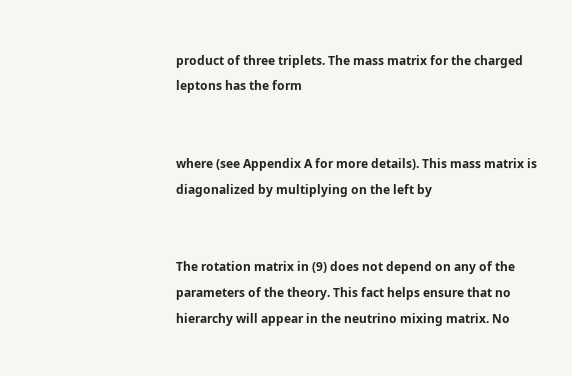product of three triplets. The mass matrix for the charged leptons has the form


where (see Appendix A for more details). This mass matrix is diagonalized by multiplying on the left by


The rotation matrix in (9) does not depend on any of the parameters of the theory. This fact helps ensure that no hierarchy will appear in the neutrino mixing matrix. No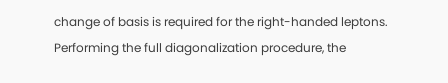change of basis is required for the right-handed leptons. Performing the full diagonalization procedure, the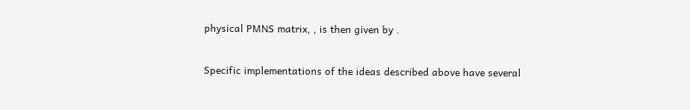physical PMNS matrix, , is then given by .

Specific implementations of the ideas described above have several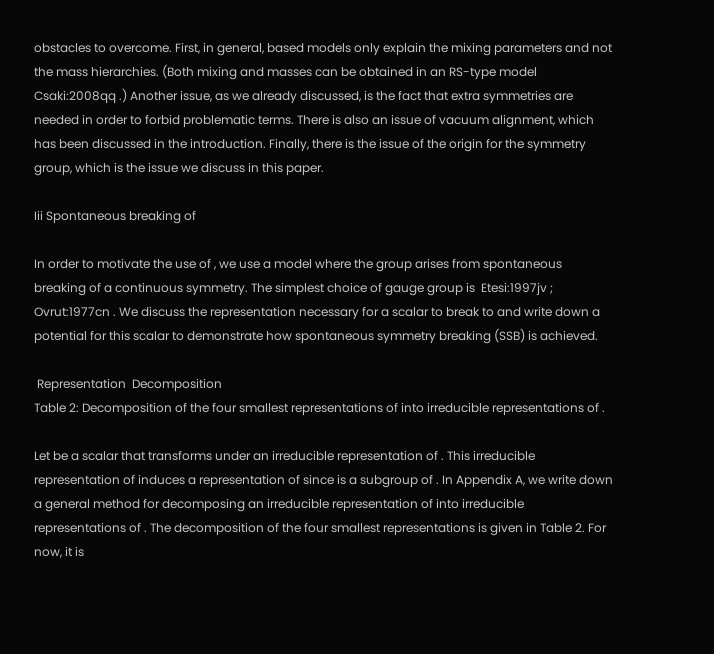obstacles to overcome. First, in general, based models only explain the mixing parameters and not the mass hierarchies. (Both mixing and masses can be obtained in an RS-type model Csaki:2008qq .) Another issue, as we already discussed, is the fact that extra symmetries are needed in order to forbid problematic terms. There is also an issue of vacuum alignment, which has been discussed in the introduction. Finally, there is the issue of the origin for the symmetry group, which is the issue we discuss in this paper.

Iii Spontaneous breaking of

In order to motivate the use of , we use a model where the group arises from spontaneous breaking of a continuous symmetry. The simplest choice of gauge group is  Etesi:1997jv ; Ovrut:1977cn . We discuss the representation necessary for a scalar to break to and write down a potential for this scalar to demonstrate how spontaneous symmetry breaking (SSB) is achieved.

 Representation  Decomposition
Table 2: Decomposition of the four smallest representations of into irreducible representations of .

Let be a scalar that transforms under an irreducible representation of . This irreducible representation of induces a representation of since is a subgroup of . In Appendix A, we write down a general method for decomposing an irreducible representation of into irreducible representations of . The decomposition of the four smallest representations is given in Table 2. For now, it is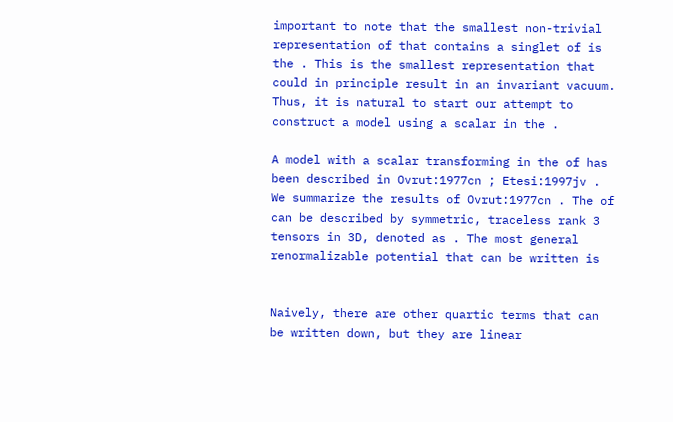important to note that the smallest non-trivial representation of that contains a singlet of is the . This is the smallest representation that could in principle result in an invariant vacuum. Thus, it is natural to start our attempt to construct a model using a scalar in the .

A model with a scalar transforming in the of has been described in Ovrut:1977cn ; Etesi:1997jv . We summarize the results of Ovrut:1977cn . The of can be described by symmetric, traceless rank 3 tensors in 3D, denoted as . The most general renormalizable potential that can be written is


Naively, there are other quartic terms that can be written down, but they are linear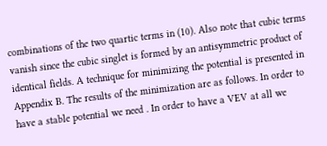combinations of the two quartic terms in (10). Also note that cubic terms vanish since the cubic singlet is formed by an antisymmetric product of identical fields. A technique for minimizing the potential is presented in Appendix B. The results of the minimization are as follows. In order to have a stable potential we need . In order to have a VEV at all we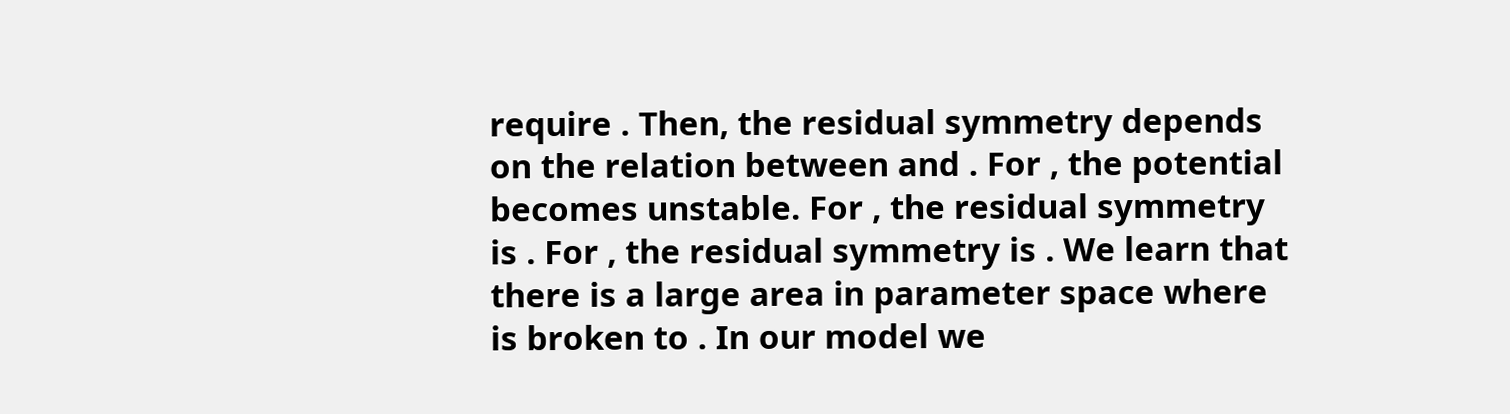require . Then, the residual symmetry depends on the relation between and . For , the potential becomes unstable. For , the residual symmetry is . For , the residual symmetry is . We learn that there is a large area in parameter space where is broken to . In our model we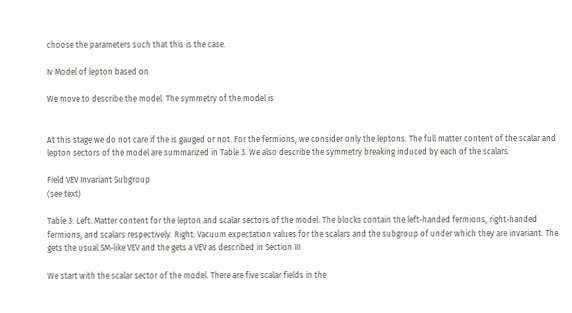choose the parameters such that this is the case.

Iv Model of lepton based on

We move to describe the model. The symmetry of the model is


At this stage we do not care if the is gauged or not. For the fermions, we consider only the leptons. The full matter content of the scalar and lepton sectors of the model are summarized in Table 3. We also describe the symmetry breaking induced by each of the scalars.

Field VEV Invariant Subgroup
(see text)

Table 3: Left: Matter content for the lepton and scalar sectors of the model. The blocks contain the left-handed fermions, right-handed fermions, and scalars respectively. Right: Vacuum expectation values for the scalars and the subgroup of under which they are invariant. The gets the usual SM-like VEV and the gets a VEV as described in Section III

We start with the scalar sector of the model. There are five scalar fields in the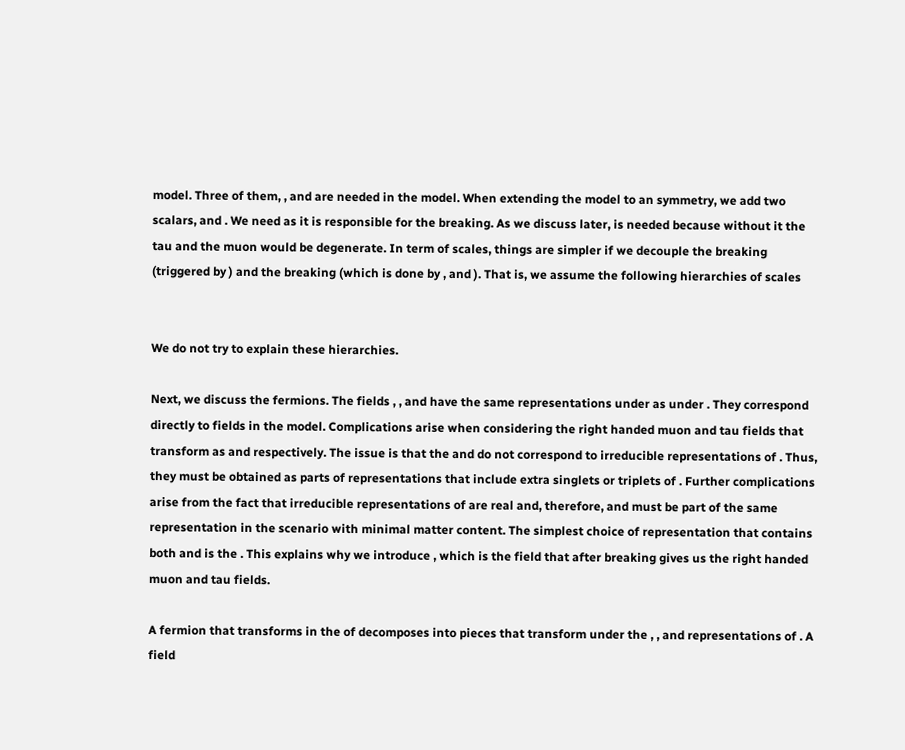model. Three of them, , and are needed in the model. When extending the model to an symmetry, we add two scalars, and . We need as it is responsible for the breaking. As we discuss later, is needed because without it the tau and the muon would be degenerate. In term of scales, things are simpler if we decouple the breaking (triggered by ) and the breaking (which is done by , and ). That is, we assume the following hierarchies of scales


We do not try to explain these hierarchies.

Next, we discuss the fermions. The fields , , and have the same representations under as under . They correspond directly to fields in the model. Complications arise when considering the right handed muon and tau fields that transform as and respectively. The issue is that the and do not correspond to irreducible representations of . Thus, they must be obtained as parts of representations that include extra singlets or triplets of . Further complications arise from the fact that irreducible representations of are real and, therefore, and must be part of the same representation in the scenario with minimal matter content. The simplest choice of representation that contains both and is the . This explains why we introduce , which is the field that after breaking gives us the right handed muon and tau fields.

A fermion that transforms in the of decomposes into pieces that transform under the , , and representations of . A field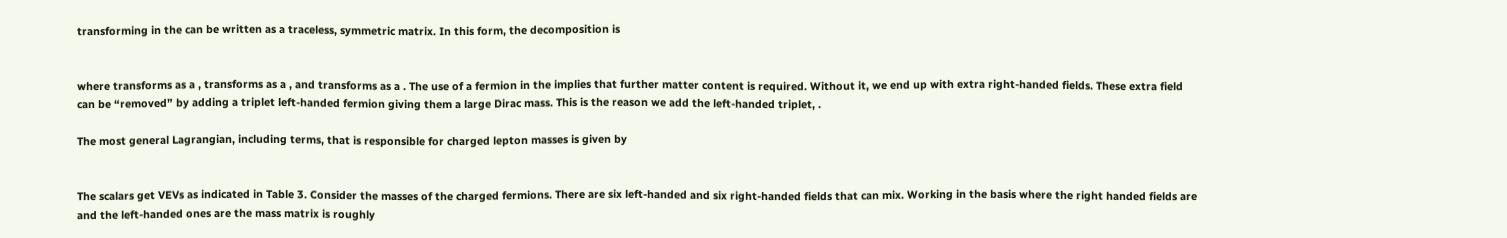transforming in the can be written as a traceless, symmetric matrix. In this form, the decomposition is


where transforms as a , transforms as a , and transforms as a . The use of a fermion in the implies that further matter content is required. Without it, we end up with extra right-handed fields. These extra field can be “removed” by adding a triplet left-handed fermion giving them a large Dirac mass. This is the reason we add the left-handed triplet, .

The most general Lagrangian, including terms, that is responsible for charged lepton masses is given by


The scalars get VEVs as indicated in Table 3. Consider the masses of the charged fermions. There are six left-handed and six right-handed fields that can mix. Working in the basis where the right handed fields are and the left-handed ones are the mass matrix is roughly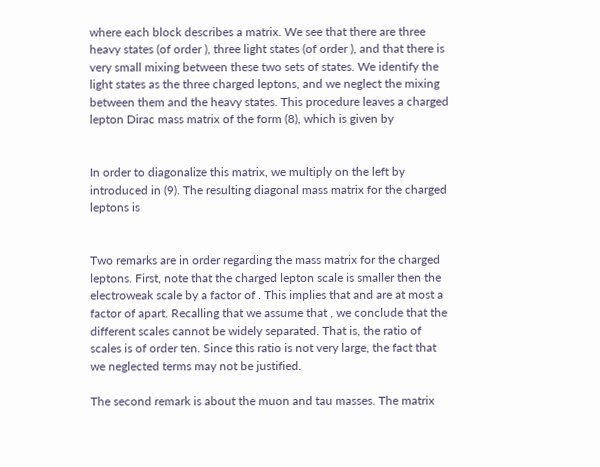where each block describes a matrix. We see that there are three heavy states (of order ), three light states (of order ), and that there is very small mixing between these two sets of states. We identify the light states as the three charged leptons, and we neglect the mixing between them and the heavy states. This procedure leaves a charged lepton Dirac mass matrix of the form (8), which is given by


In order to diagonalize this matrix, we multiply on the left by introduced in (9). The resulting diagonal mass matrix for the charged leptons is


Two remarks are in order regarding the mass matrix for the charged leptons. First, note that the charged lepton scale is smaller then the electroweak scale by a factor of . This implies that and are at most a factor of apart. Recalling that we assume that , we conclude that the different scales cannot be widely separated. That is, the ratio of scales is of order ten. Since this ratio is not very large, the fact that we neglected terms may not be justified.

The second remark is about the muon and tau masses. The matrix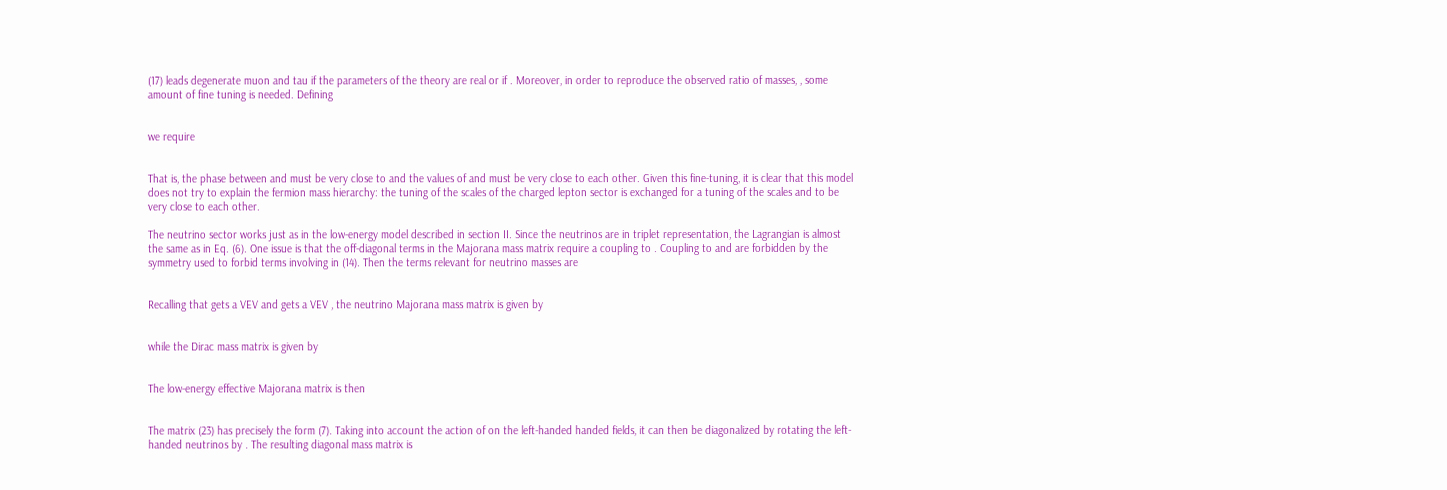(17) leads degenerate muon and tau if the parameters of the theory are real or if . Moreover, in order to reproduce the observed ratio of masses, , some amount of fine tuning is needed. Defining


we require


That is, the phase between and must be very close to and the values of and must be very close to each other. Given this fine-tuning, it is clear that this model does not try to explain the fermion mass hierarchy: the tuning of the scales of the charged lepton sector is exchanged for a tuning of the scales and to be very close to each other.

The neutrino sector works just as in the low-energy model described in section II. Since the neutrinos are in triplet representation, the Lagrangian is almost the same as in Eq. (6). One issue is that the off-diagonal terms in the Majorana mass matrix require a coupling to . Coupling to and are forbidden by the symmetry used to forbid terms involving in (14). Then the terms relevant for neutrino masses are


Recalling that gets a VEV and gets a VEV , the neutrino Majorana mass matrix is given by


while the Dirac mass matrix is given by


The low-energy effective Majorana matrix is then


The matrix (23) has precisely the form (7). Taking into account the action of on the left-handed handed fields, it can then be diagonalized by rotating the left-handed neutrinos by . The resulting diagonal mass matrix is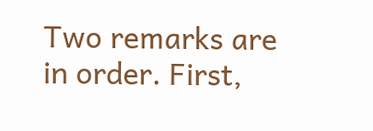Two remarks are in order. First,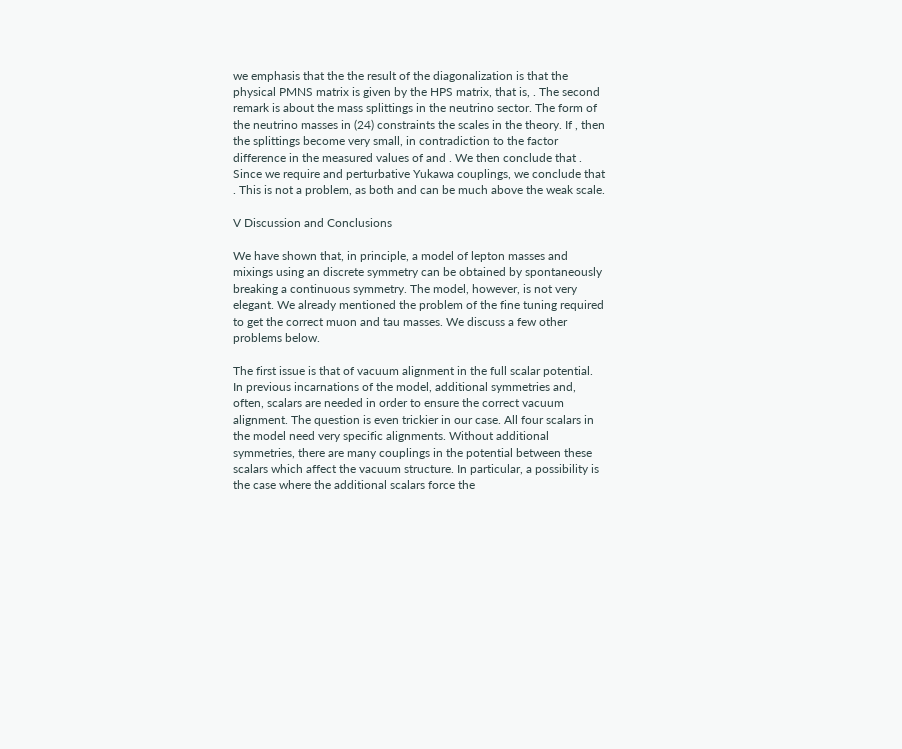we emphasis that the the result of the diagonalization is that the physical PMNS matrix is given by the HPS matrix, that is, . The second remark is about the mass splittings in the neutrino sector. The form of the neutrino masses in (24) constraints the scales in the theory. If , then the splittings become very small, in contradiction to the factor difference in the measured values of and . We then conclude that . Since we require and perturbative Yukawa couplings, we conclude that . This is not a problem, as both and can be much above the weak scale.

V Discussion and Conclusions

We have shown that, in principle, a model of lepton masses and mixings using an discrete symmetry can be obtained by spontaneously breaking a continuous symmetry. The model, however, is not very elegant. We already mentioned the problem of the fine tuning required to get the correct muon and tau masses. We discuss a few other problems below.

The first issue is that of vacuum alignment in the full scalar potential. In previous incarnations of the model, additional symmetries and, often, scalars are needed in order to ensure the correct vacuum alignment. The question is even trickier in our case. All four scalars in the model need very specific alignments. Without additional symmetries, there are many couplings in the potential between these scalars which affect the vacuum structure. In particular, a possibility is the case where the additional scalars force the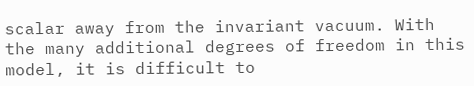scalar away from the invariant vacuum. With the many additional degrees of freedom in this model, it is difficult to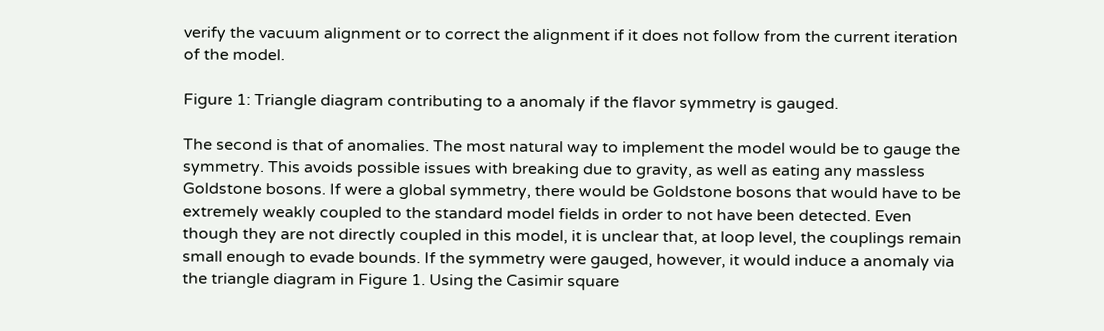verify the vacuum alignment or to correct the alignment if it does not follow from the current iteration of the model.

Figure 1: Triangle diagram contributing to a anomaly if the flavor symmetry is gauged.

The second is that of anomalies. The most natural way to implement the model would be to gauge the symmetry. This avoids possible issues with breaking due to gravity, as well as eating any massless Goldstone bosons. If were a global symmetry, there would be Goldstone bosons that would have to be extremely weakly coupled to the standard model fields in order to not have been detected. Even though they are not directly coupled in this model, it is unclear that, at loop level, the couplings remain small enough to evade bounds. If the symmetry were gauged, however, it would induce a anomaly via the triangle diagram in Figure 1. Using the Casimir square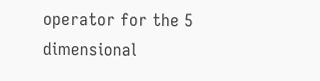operator for the 5 dimensional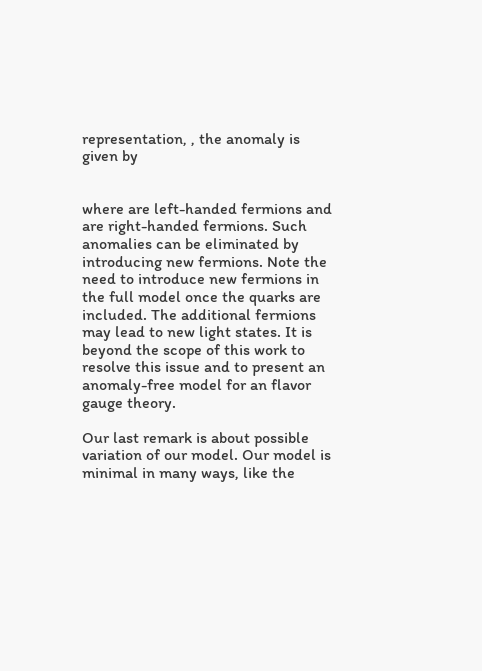representation, , the anomaly is given by


where are left-handed fermions and are right-handed fermions. Such anomalies can be eliminated by introducing new fermions. Note the need to introduce new fermions in the full model once the quarks are included. The additional fermions may lead to new light states. It is beyond the scope of this work to resolve this issue and to present an anomaly-free model for an flavor gauge theory.

Our last remark is about possible variation of our model. Our model is minimal in many ways, like the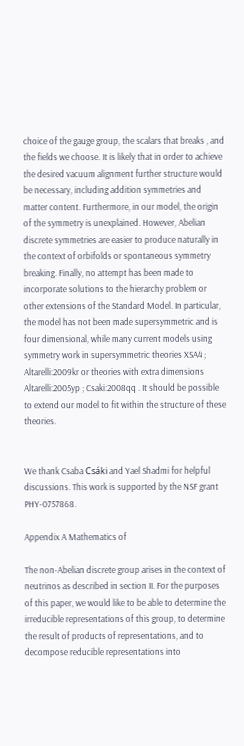choice of the gauge group, the scalars that breaks , and the fields we choose. It is likely that in order to achieve the desired vacuum alignment further structure would be necessary, including addition symmetries and matter content. Furthermore, in our model, the origin of the symmetry is unexplained. However, Abelian discrete symmetries are easier to produce naturally in the context of orbifolds or spontaneous symmetry breaking. Finally, no attempt has been made to incorporate solutions to the hierarchy problem or other extensions of the Standard Model. In particular, the model has not been made supersymmetric and is four dimensional, while many current models using symmetry work in supersymmetric theories XSA4 ; Altarelli:2009kr or theories with extra dimensions Altarelli:2005yp ; Csaki:2008qq . It should be possible to extend our model to fit within the structure of these theories.


We thank Csaba Csáki and Yael Shadmi for helpful discussions. This work is supported by the NSF grant PHY-0757868.

Appendix A Mathematics of

The non-Abelian discrete group arises in the context of neutrinos as described in section II. For the purposes of this paper, we would like to be able to determine the irreducible representations of this group, to determine the result of products of representations, and to decompose reducible representations into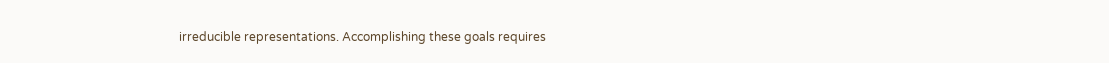irreducible representations. Accomplishing these goals requires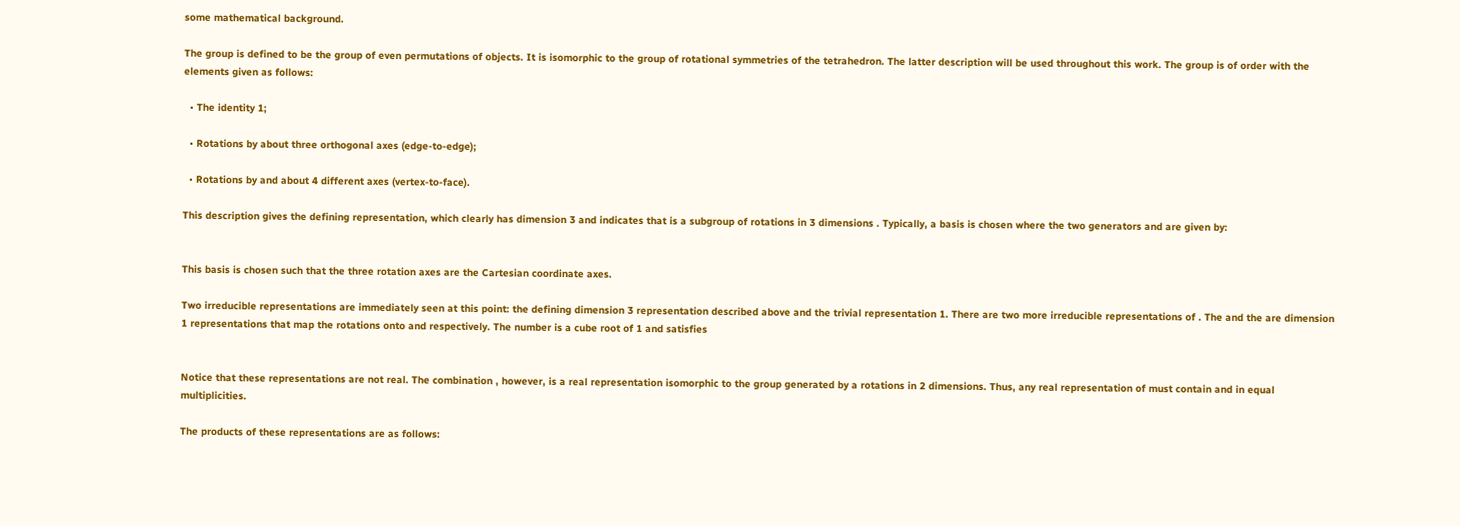some mathematical background.

The group is defined to be the group of even permutations of objects. It is isomorphic to the group of rotational symmetries of the tetrahedron. The latter description will be used throughout this work. The group is of order with the elements given as follows:

  • The identity 1;

  • Rotations by about three orthogonal axes (edge-to-edge);

  • Rotations by and about 4 different axes (vertex-to-face).

This description gives the defining representation, which clearly has dimension 3 and indicates that is a subgroup of rotations in 3 dimensions . Typically, a basis is chosen where the two generators and are given by:


This basis is chosen such that the three rotation axes are the Cartesian coordinate axes.

Two irreducible representations are immediately seen at this point: the defining dimension 3 representation described above and the trivial representation 1. There are two more irreducible representations of . The and the are dimension 1 representations that map the rotations onto and respectively. The number is a cube root of 1 and satisfies


Notice that these representations are not real. The combination , however, is a real representation isomorphic to the group generated by a rotations in 2 dimensions. Thus, any real representation of must contain and in equal multiplicities.

The products of these representations are as follows: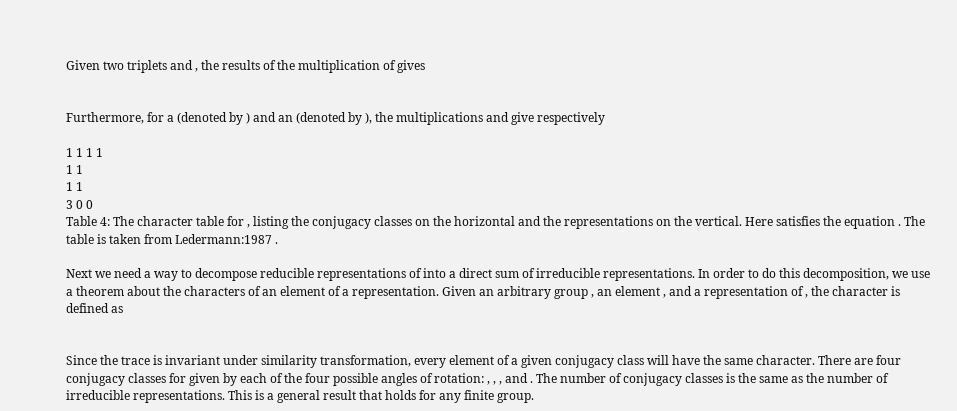Given two triplets and , the results of the multiplication of gives


Furthermore, for a (denoted by ) and an (denoted by ), the multiplications and give respectively

1 1 1 1
1 1
1 1
3 0 0
Table 4: The character table for , listing the conjugacy classes on the horizontal and the representations on the vertical. Here satisfies the equation . The table is taken from Ledermann:1987 .

Next we need a way to decompose reducible representations of into a direct sum of irreducible representations. In order to do this decomposition, we use a theorem about the characters of an element of a representation. Given an arbitrary group , an element , and a representation of , the character is defined as


Since the trace is invariant under similarity transformation, every element of a given conjugacy class will have the same character. There are four conjugacy classes for given by each of the four possible angles of rotation: , , , and . The number of conjugacy classes is the same as the number of irreducible representations. This is a general result that holds for any finite group.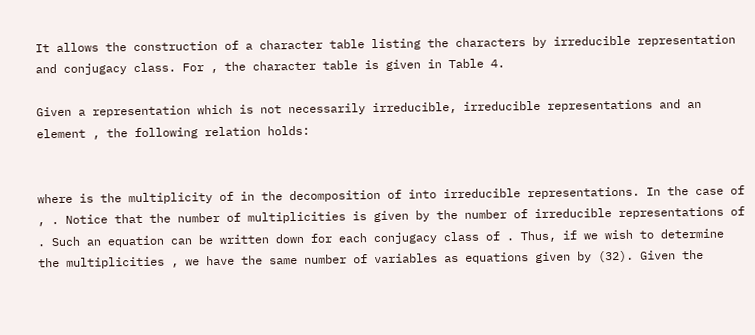It allows the construction of a character table listing the characters by irreducible representation and conjugacy class. For , the character table is given in Table 4.

Given a representation which is not necessarily irreducible, irreducible representations and an element , the following relation holds:


where is the multiplicity of in the decomposition of into irreducible representations. In the case of , . Notice that the number of multiplicities is given by the number of irreducible representations of . Such an equation can be written down for each conjugacy class of . Thus, if we wish to determine the multiplicities , we have the same number of variables as equations given by (32). Given the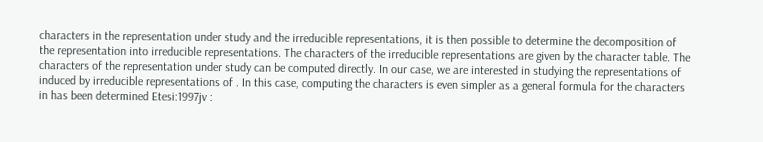characters in the representation under study and the irreducible representations, it is then possible to determine the decomposition of the representation into irreducible representations. The characters of the irreducible representations are given by the character table. The characters of the representation under study can be computed directly. In our case, we are interested in studying the representations of induced by irreducible representations of . In this case, computing the characters is even simpler as a general formula for the characters in has been determined Etesi:1997jv :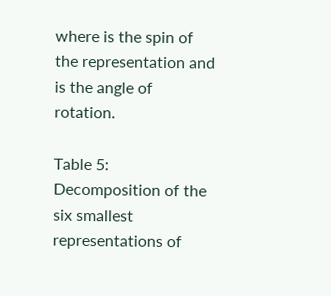where is the spin of the representation and is the angle of rotation.

Table 5: Decomposition of the six smallest representations of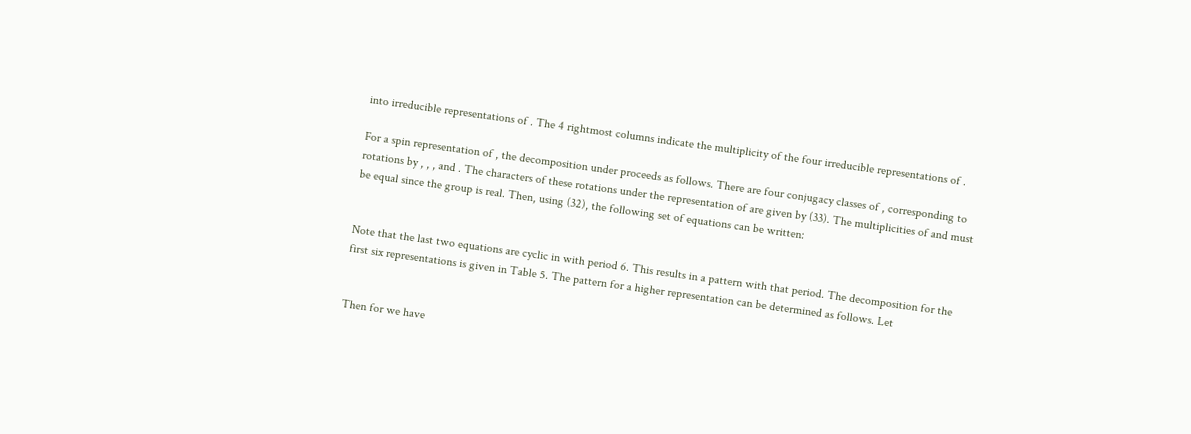into irreducible representations of . The 4 rightmost columns indicate the multiplicity of the four irreducible representations of .

For a spin representation of , the decomposition under proceeds as follows. There are four conjugacy classes of , corresponding to rotations by , , , and . The characters of these rotations under the representation of are given by (33). The multiplicities of and must be equal since the group is real. Then, using (32), the following set of equations can be written:


Note that the last two equations are cyclic in with period 6. This results in a pattern with that period. The decomposition for the first six representations is given in Table 5. The pattern for a higher representation can be determined as follows. Let


Then for we have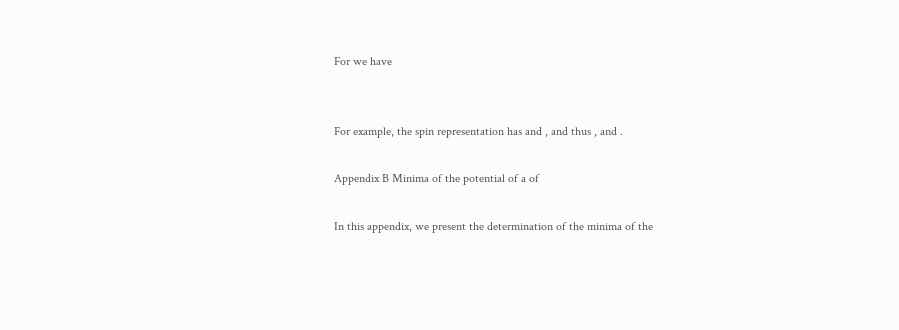For we have


For example, the spin representation has and , and thus , and .

Appendix B Minima of the potential of a of

In this appendix, we present the determination of the minima of the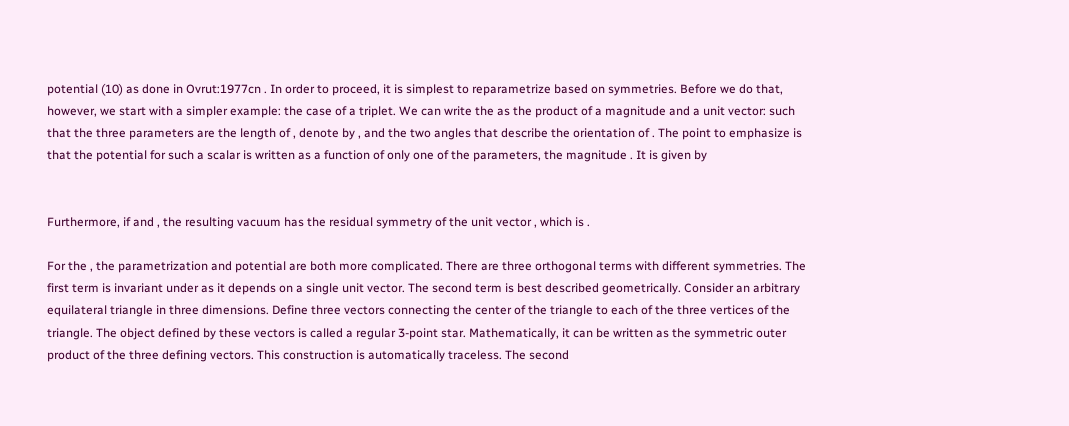potential (10) as done in Ovrut:1977cn . In order to proceed, it is simplest to reparametrize based on symmetries. Before we do that, however, we start with a simpler example: the case of a triplet. We can write the as the product of a magnitude and a unit vector: such that the three parameters are the length of , denote by , and the two angles that describe the orientation of . The point to emphasize is that the potential for such a scalar is written as a function of only one of the parameters, the magnitude . It is given by


Furthermore, if and , the resulting vacuum has the residual symmetry of the unit vector , which is .

For the , the parametrization and potential are both more complicated. There are three orthogonal terms with different symmetries. The first term is invariant under as it depends on a single unit vector. The second term is best described geometrically. Consider an arbitrary equilateral triangle in three dimensions. Define three vectors connecting the center of the triangle to each of the three vertices of the triangle. The object defined by these vectors is called a regular 3-point star. Mathematically, it can be written as the symmetric outer product of the three defining vectors. This construction is automatically traceless. The second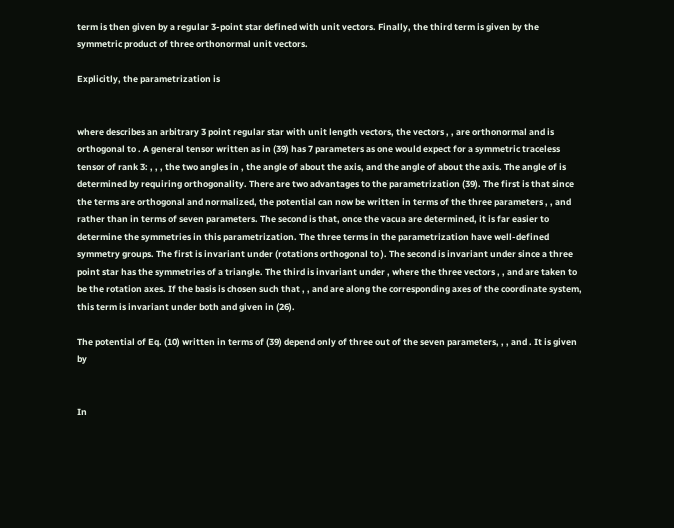term is then given by a regular 3-point star defined with unit vectors. Finally, the third term is given by the symmetric product of three orthonormal unit vectors.

Explicitly, the parametrization is


where describes an arbitrary 3 point regular star with unit length vectors, the vectors , , are orthonormal and is orthogonal to . A general tensor written as in (39) has 7 parameters as one would expect for a symmetric traceless tensor of rank 3: , , , the two angles in , the angle of about the axis, and the angle of about the axis. The angle of is determined by requiring orthogonality. There are two advantages to the parametrization (39). The first is that since the terms are orthogonal and normalized, the potential can now be written in terms of the three parameters , , and rather than in terms of seven parameters. The second is that, once the vacua are determined, it is far easier to determine the symmetries in this parametrization. The three terms in the parametrization have well-defined symmetry groups. The first is invariant under (rotations orthogonal to ). The second is invariant under since a three point star has the symmetries of a triangle. The third is invariant under , where the three vectors , , and are taken to be the rotation axes. If the basis is chosen such that , , and are along the corresponding axes of the coordinate system, this term is invariant under both and given in (26).

The potential of Eq. (10) written in terms of (39) depend only of three out of the seven parameters, , , and . It is given by


In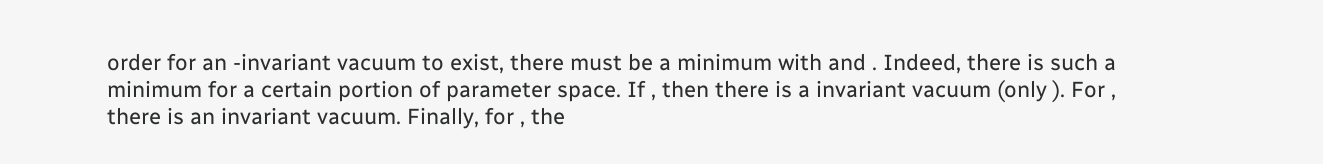order for an -invariant vacuum to exist, there must be a minimum with and . Indeed, there is such a minimum for a certain portion of parameter space. If , then there is a invariant vacuum (only ). For , there is an invariant vacuum. Finally, for , the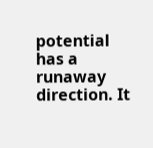potential has a runaway direction. It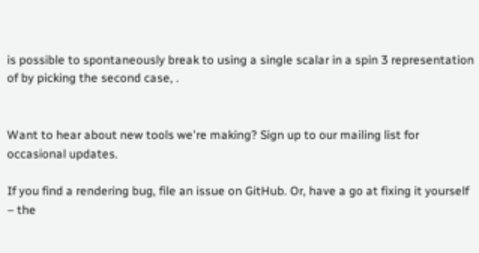is possible to spontaneously break to using a single scalar in a spin 3 representation of by picking the second case, .


Want to hear about new tools we're making? Sign up to our mailing list for occasional updates.

If you find a rendering bug, file an issue on GitHub. Or, have a go at fixing it yourself – the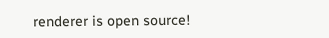renderer is open source!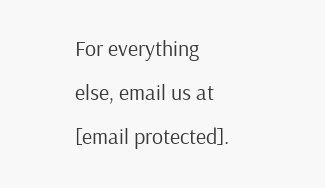For everything else, email us at [email protected].